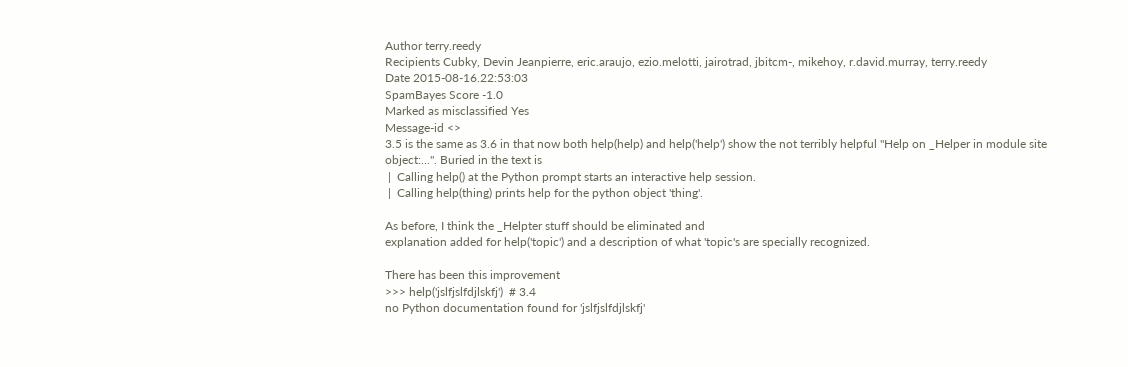Author terry.reedy
Recipients Cubky, Devin Jeanpierre, eric.araujo, ezio.melotti, jairotrad, jbitcm-, mikehoy, r.david.murray, terry.reedy
Date 2015-08-16.22:53:03
SpamBayes Score -1.0
Marked as misclassified Yes
Message-id <>
3.5 is the same as 3.6 in that now both help(help) and help('help') show the not terribly helpful "Help on _Helper in module site object:...". Buried in the text is
 |  Calling help() at the Python prompt starts an interactive help session.
 |  Calling help(thing) prints help for the python object 'thing'.

As before, I think the _Helpter stuff should be eliminated and
explanation added for help('topic') and a description of what 'topic's are specially recognized.

There has been this improvement
>>> help('jslfjslfdjlskfj')  # 3.4
no Python documentation found for 'jslfjslfdjlskfj'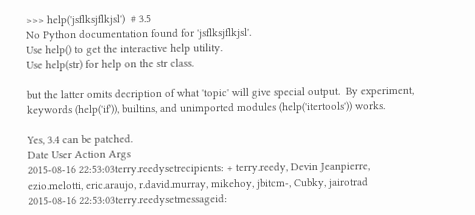>>> help('jsflksjflkjsl')  # 3.5
No Python documentation found for 'jsflksjflkjsl'.
Use help() to get the interactive help utility.
Use help(str) for help on the str class.

but the latter omits decription of what 'topic' will give special output.  By experiment, keywords (help('if')), builtins, and unimported modules (help('itertools')) works.

Yes, 3.4 can be patched.
Date User Action Args
2015-08-16 22:53:03terry.reedysetrecipients: + terry.reedy, Devin Jeanpierre, ezio.melotti, eric.araujo, r.david.murray, mikehoy, jbitcm-, Cubky, jairotrad
2015-08-16 22:53:03terry.reedysetmessageid: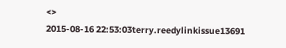<>
2015-08-16 22:53:03terry.reedylinkissue13691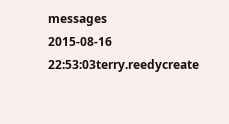messages
2015-08-16 22:53:03terry.reedycreate